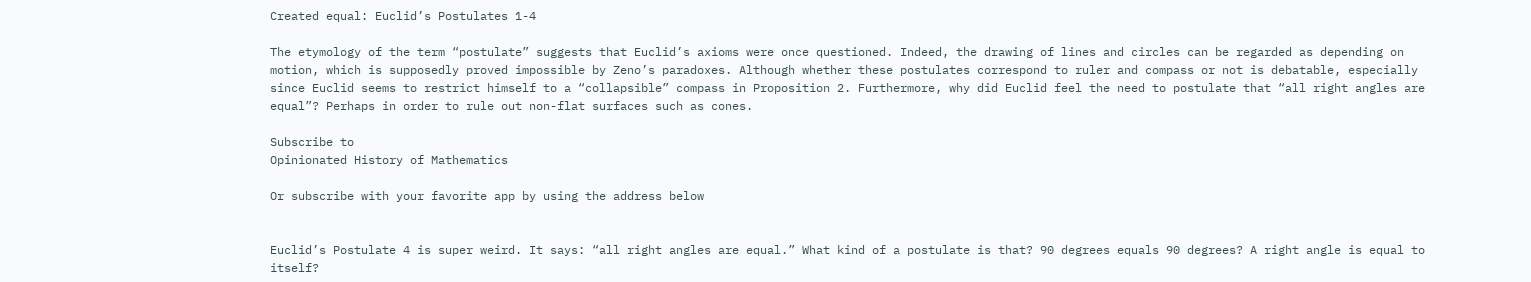Created equal: Euclid’s Postulates 1-4

The etymology of the term “postulate” suggests that Euclid’s axioms were once questioned. Indeed, the drawing of lines and circles can be regarded as depending on motion, which is supposedly proved impossible by Zeno’s paradoxes. Although whether these postulates correspond to ruler and compass or not is debatable, especially since Euclid seems to restrict himself to a “collapsible” compass in Proposition 2. Furthermore, why did Euclid feel the need to postulate that “all right angles are equal”? Perhaps in order to rule out non-flat surfaces such as cones.

Subscribe to
Opinionated History of Mathematics

Or subscribe with your favorite app by using the address below


Euclid’s Postulate 4 is super weird. It says: “all right angles are equal.” What kind of a postulate is that? 90 degrees equals 90 degrees? A right angle is equal to itself?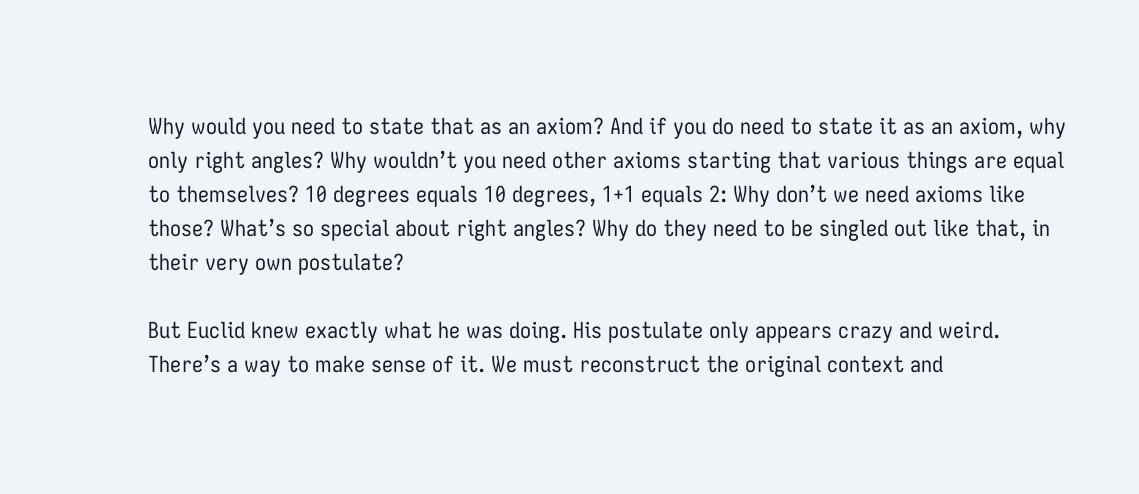Why would you need to state that as an axiom? And if you do need to state it as an axiom, why only right angles? Why wouldn’t you need other axioms starting that various things are equal to themselves? 10 degrees equals 10 degrees, 1+1 equals 2: Why don’t we need axioms like those? What’s so special about right angles? Why do they need to be singled out like that, in their very own postulate?

But Euclid knew exactly what he was doing. His postulate only appears crazy and weird. There’s a way to make sense of it. We must reconstruct the original context and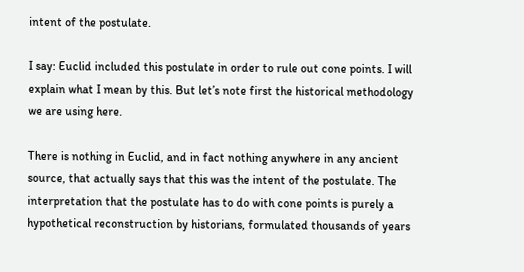intent of the postulate.

I say: Euclid included this postulate in order to rule out cone points. I will explain what I mean by this. But let’s note first the historical methodology we are using here.

There is nothing in Euclid, and in fact nothing anywhere in any ancient source, that actually says that this was the intent of the postulate. The interpretation that the postulate has to do with cone points is purely a hypothetical reconstruction by historians, formulated thousands of years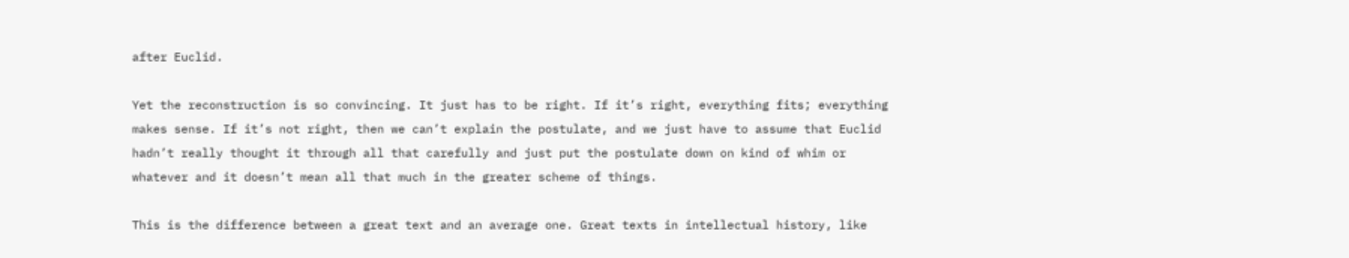after Euclid.

Yet the reconstruction is so convincing. It just has to be right. If it’s right, everything fits; everything makes sense. If it’s not right, then we can’t explain the postulate, and we just have to assume that Euclid hadn’t really thought it through all that carefully and just put the postulate down on kind of whim or whatever and it doesn’t mean all that much in the greater scheme of things.

This is the difference between a great text and an average one. Great texts in intellectual history, like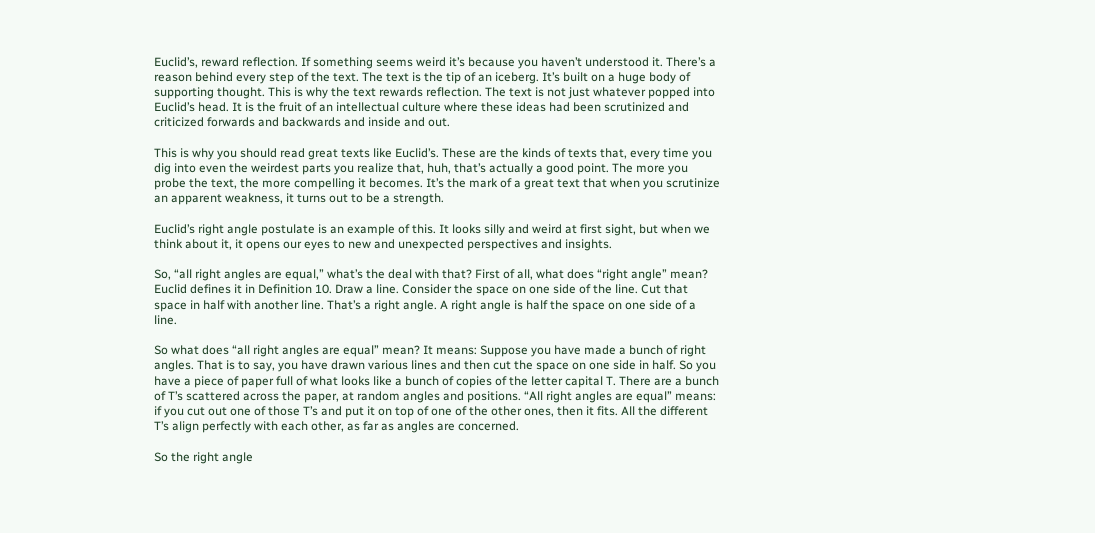Euclid’s, reward reflection. If something seems weird it’s because you haven’t understood it. There’s a reason behind every step of the text. The text is the tip of an iceberg. It’s built on a huge body of supporting thought. This is why the text rewards reflection. The text is not just whatever popped into Euclid’s head. It is the fruit of an intellectual culture where these ideas had been scrutinized and criticized forwards and backwards and inside and out.

This is why you should read great texts like Euclid’s. These are the kinds of texts that, every time you dig into even the weirdest parts you realize that, huh, that’s actually a good point. The more you probe the text, the more compelling it becomes. It’s the mark of a great text that when you scrutinize an apparent weakness, it turns out to be a strength.

Euclid’s right angle postulate is an example of this. It looks silly and weird at first sight, but when we think about it, it opens our eyes to new and unexpected perspectives and insights.

So, “all right angles are equal,” what’s the deal with that? First of all, what does “right angle” mean? Euclid defines it in Definition 10. Draw a line. Consider the space on one side of the line. Cut that space in half with another line. That’s a right angle. A right angle is half the space on one side of a line.

So what does “all right angles are equal” mean? It means: Suppose you have made a bunch of right angles. That is to say, you have drawn various lines and then cut the space on one side in half. So you have a piece of paper full of what looks like a bunch of copies of the letter capital T. There are a bunch of T’s scattered across the paper, at random angles and positions. “All right angles are equal” means: if you cut out one of those T’s and put it on top of one of the other ones, then it fits. All the different T’s align perfectly with each other, as far as angles are concerned.

So the right angle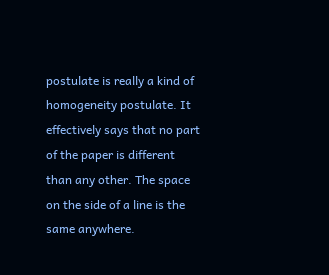postulate is really a kind of homogeneity postulate. It effectively says that no part of the paper is different than any other. The space on the side of a line is the same anywhere.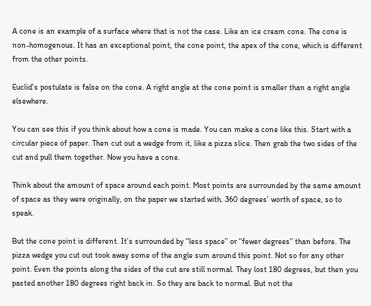A cone is an example of a surface where that is not the case. Like an ice cream cone. The cone is non-homogenous. It has an exceptional point, the cone point, the apex of the cone, which is different from the other points.

Euclid’s postulate is false on the cone. A right angle at the cone point is smaller than a right angle elsewhere.

You can see this if you think about how a cone is made. You can make a cone like this. Start with a circular piece of paper. Then cut out a wedge from it, like a pizza slice. Then grab the two sides of the cut and pull them together. Now you have a cone.

Think about the amount of space around each point. Most points are surrounded by the same amount of space as they were originally, on the paper we started with. 360 degrees’ worth of space, so to speak.

But the cone point is different. It’s surrounded by “less space” or “fewer degrees” than before. The pizza wedge you cut out took away some of the angle sum around this point. Not so for any other point. Even the points along the sides of the cut are still normal. They lost 180 degrees, but then you pasted another 180 degrees right back in. So they are back to normal. But not the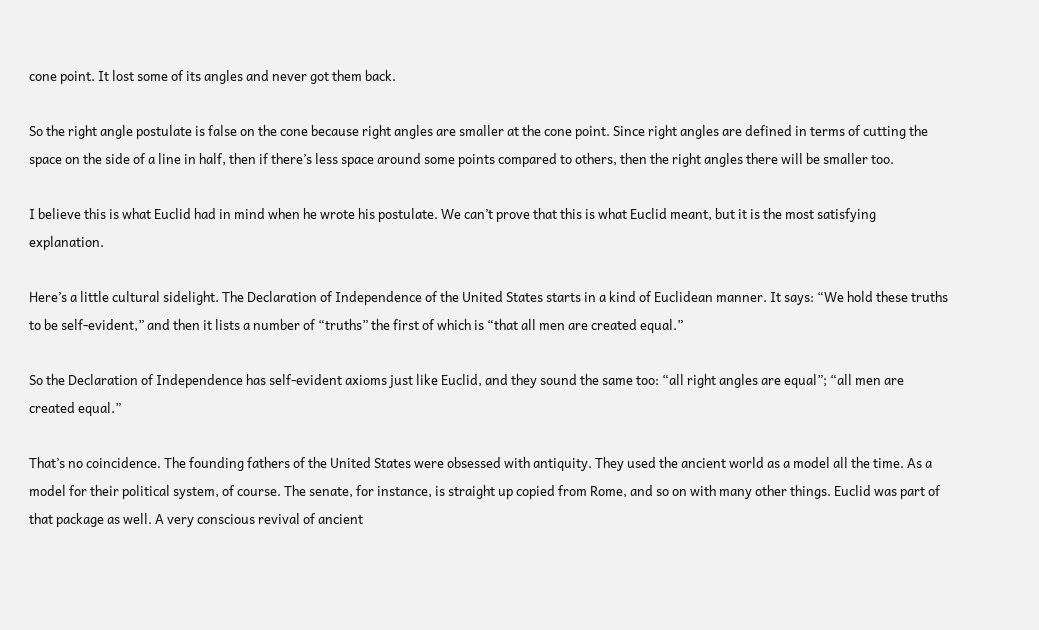cone point. It lost some of its angles and never got them back.

So the right angle postulate is false on the cone because right angles are smaller at the cone point. Since right angles are defined in terms of cutting the space on the side of a line in half, then if there’s less space around some points compared to others, then the right angles there will be smaller too.

I believe this is what Euclid had in mind when he wrote his postulate. We can’t prove that this is what Euclid meant, but it is the most satisfying explanation.

Here’s a little cultural sidelight. The Declaration of Independence of the United States starts in a kind of Euclidean manner. It says: “We hold these truths to be self-evident,” and then it lists a number of “truths” the first of which is “that all men are created equal.”

So the Declaration of Independence has self-evident axioms just like Euclid, and they sound the same too: “all right angles are equal”; “all men are created equal.”

That’s no coincidence. The founding fathers of the United States were obsessed with antiquity. They used the ancient world as a model all the time. As a model for their political system, of course. The senate, for instance, is straight up copied from Rome, and so on with many other things. Euclid was part of that package as well. A very conscious revival of ancient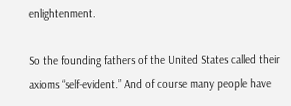enlightenment.

So the founding fathers of the United States called their axioms “self-evident.” And of course many people have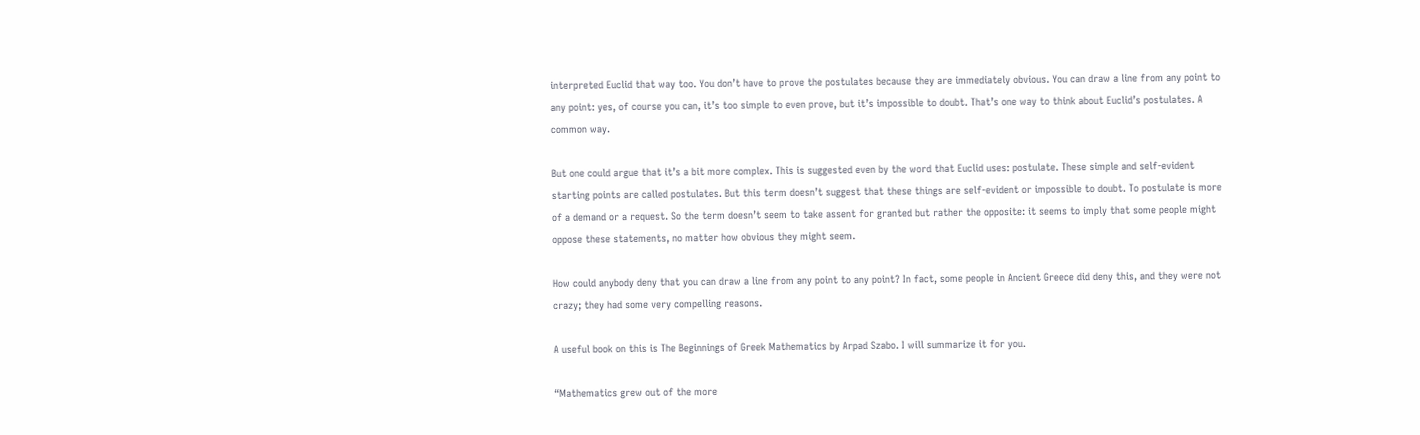interpreted Euclid that way too. You don’t have to prove the postulates because they are immediately obvious. You can draw a line from any point to any point: yes, of course you can, it’s too simple to even prove, but it’s impossible to doubt. That’s one way to think about Euclid’s postulates. A common way.

But one could argue that it’s a bit more complex. This is suggested even by the word that Euclid uses: postulate. These simple and self-evident starting points are called postulates. But this term doesn’t suggest that these things are self-evident or impossible to doubt. To postulate is more of a demand or a request. So the term doesn’t seem to take assent for granted but rather the opposite: it seems to imply that some people might oppose these statements, no matter how obvious they might seem.

How could anybody deny that you can draw a line from any point to any point? In fact, some people in Ancient Greece did deny this, and they were not crazy; they had some very compelling reasons.

A useful book on this is The Beginnings of Greek Mathematics by Arpad Szabo. I will summarize it for you.

“Mathematics grew out of the more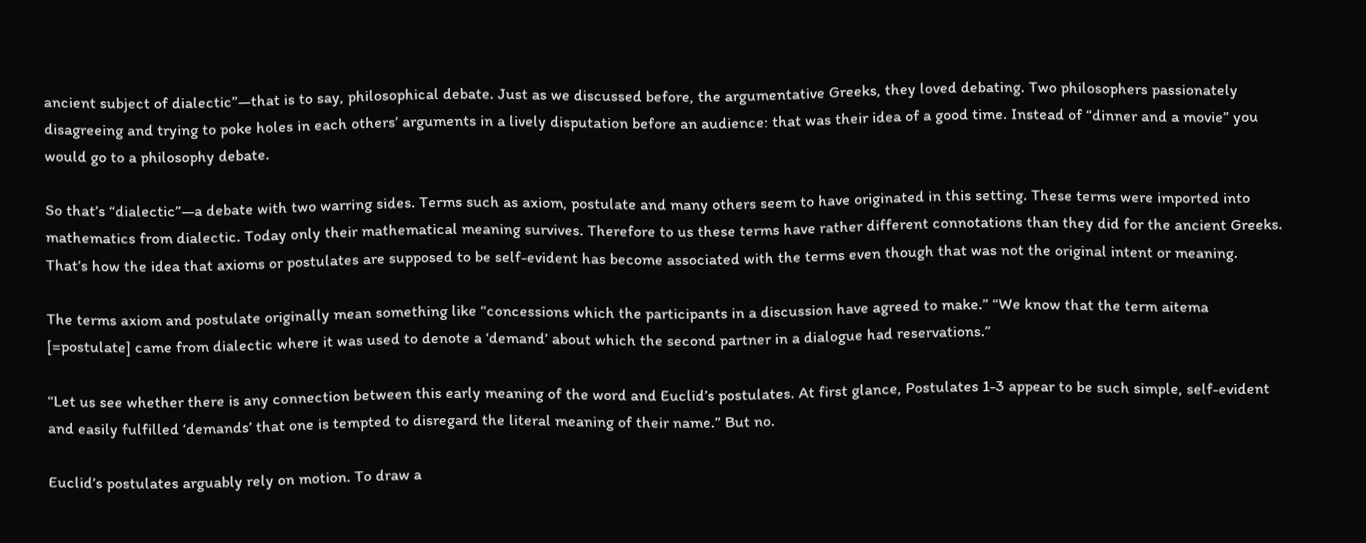ancient subject of dialectic”—that is to say, philosophical debate. Just as we discussed before, the argumentative Greeks, they loved debating. Two philosophers passionately disagreeing and trying to poke holes in each others’ arguments in a lively disputation before an audience: that was their idea of a good time. Instead of “dinner and a movie” you would go to a philosophy debate.

So that’s “dialectic”—a debate with two warring sides. Terms such as axiom, postulate and many others seem to have originated in this setting. These terms were imported into mathematics from dialectic. Today only their mathematical meaning survives. Therefore to us these terms have rather different connotations than they did for the ancient Greeks. That’s how the idea that axioms or postulates are supposed to be self-evident has become associated with the terms even though that was not the original intent or meaning.

The terms axiom and postulate originally mean something like “concessions which the participants in a discussion have agreed to make.” “We know that the term aitema [=postulate] came from dialectic where it was used to denote a ‘demand’ about which the second partner in a dialogue had reservations.”

“Let us see whether there is any connection between this early meaning of the word and Euclid’s postulates. At first glance, Postulates 1-3 appear to be such simple, self-evident and easily fulfilled ‘demands’ that one is tempted to disregard the literal meaning of their name.” But no.

Euclid’s postulates arguably rely on motion. To draw a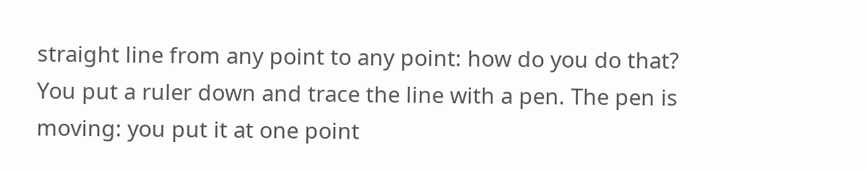straight line from any point to any point: how do you do that? You put a ruler down and trace the line with a pen. The pen is moving: you put it at one point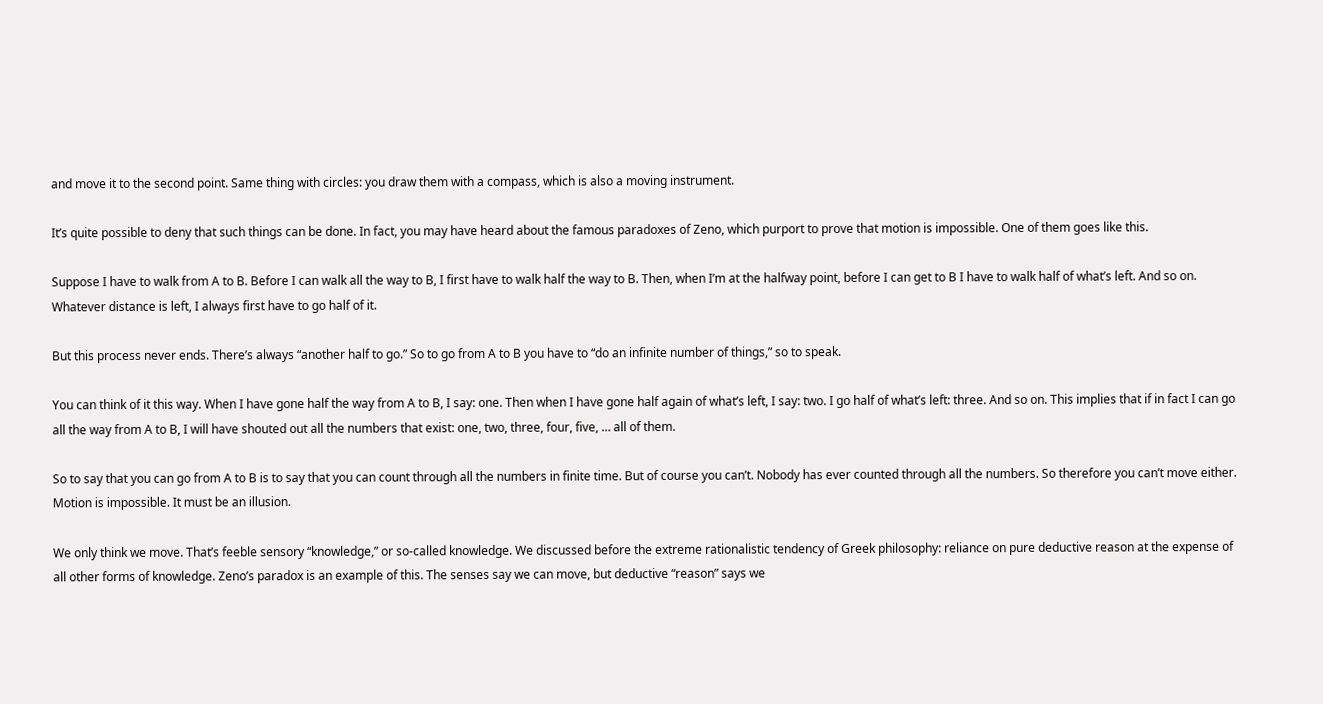and move it to the second point. Same thing with circles: you draw them with a compass, which is also a moving instrument.

It’s quite possible to deny that such things can be done. In fact, you may have heard about the famous paradoxes of Zeno, which purport to prove that motion is impossible. One of them goes like this.

Suppose I have to walk from A to B. Before I can walk all the way to B, I first have to walk half the way to B. Then, when I’m at the halfway point, before I can get to B I have to walk half of what’s left. And so on. Whatever distance is left, I always first have to go half of it.

But this process never ends. There’s always “another half to go.” So to go from A to B you have to “do an infinite number of things,” so to speak.

You can think of it this way. When I have gone half the way from A to B, I say: one. Then when I have gone half again of what’s left, I say: two. I go half of what’s left: three. And so on. This implies that if in fact I can go all the way from A to B, I will have shouted out all the numbers that exist: one, two, three, four, five, … all of them.

So to say that you can go from A to B is to say that you can count through all the numbers in finite time. But of course you can’t. Nobody has ever counted through all the numbers. So therefore you can’t move either. Motion is impossible. It must be an illusion.

We only think we move. That’s feeble sensory “knowledge,” or so-called knowledge. We discussed before the extreme rationalistic tendency of Greek philosophy: reliance on pure deductive reason at the expense of all other forms of knowledge. Zeno’s paradox is an example of this. The senses say we can move, but deductive “reason” says we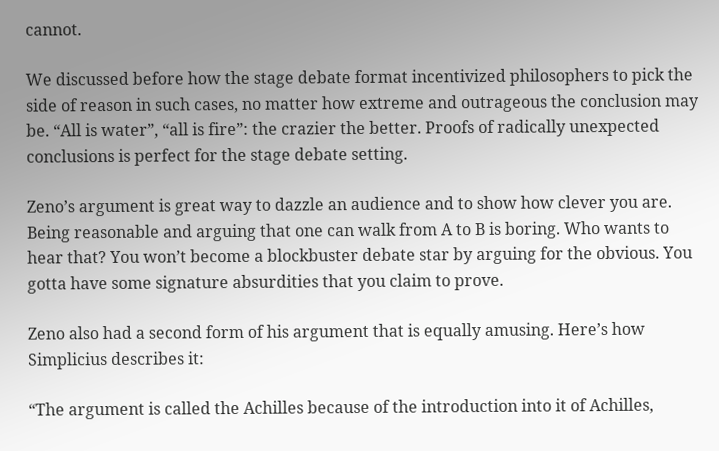cannot.

We discussed before how the stage debate format incentivized philosophers to pick the side of reason in such cases, no matter how extreme and outrageous the conclusion may be. “All is water”, “all is fire”: the crazier the better. Proofs of radically unexpected conclusions is perfect for the stage debate setting.

Zeno’s argument is great way to dazzle an audience and to show how clever you are. Being reasonable and arguing that one can walk from A to B is boring. Who wants to hear that? You won’t become a blockbuster debate star by arguing for the obvious. You gotta have some signature absurdities that you claim to prove.

Zeno also had a second form of his argument that is equally amusing. Here’s how Simplicius describes it:

“The argument is called the Achilles because of the introduction into it of Achilles,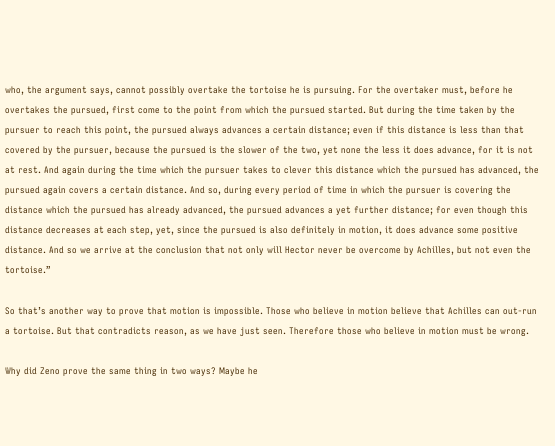who, the argument says, cannot possibly overtake the tortoise he is pursuing. For the overtaker must, before he overtakes the pursued, first come to the point from which the pursued started. But during the time taken by the pursuer to reach this point, the pursued always advances a certain distance; even if this distance is less than that covered by the pursuer, because the pursued is the slower of the two, yet none the less it does advance, for it is not at rest. And again during the time which the pursuer takes to clever this distance which the pursued has advanced, the pursued again covers a certain distance. And so, during every period of time in which the pursuer is covering the distance which the pursued has already advanced, the pursued advances a yet further distance; for even though this distance decreases at each step, yet, since the pursued is also definitely in motion, it does advance some positive distance. And so we arrive at the conclusion that not only will Hector never be overcome by Achilles, but not even the tortoise.”

So that’s another way to prove that motion is impossible. Those who believe in motion believe that Achilles can out-run a tortoise. But that contradicts reason, as we have just seen. Therefore those who believe in motion must be wrong.

Why did Zeno prove the same thing in two ways? Maybe he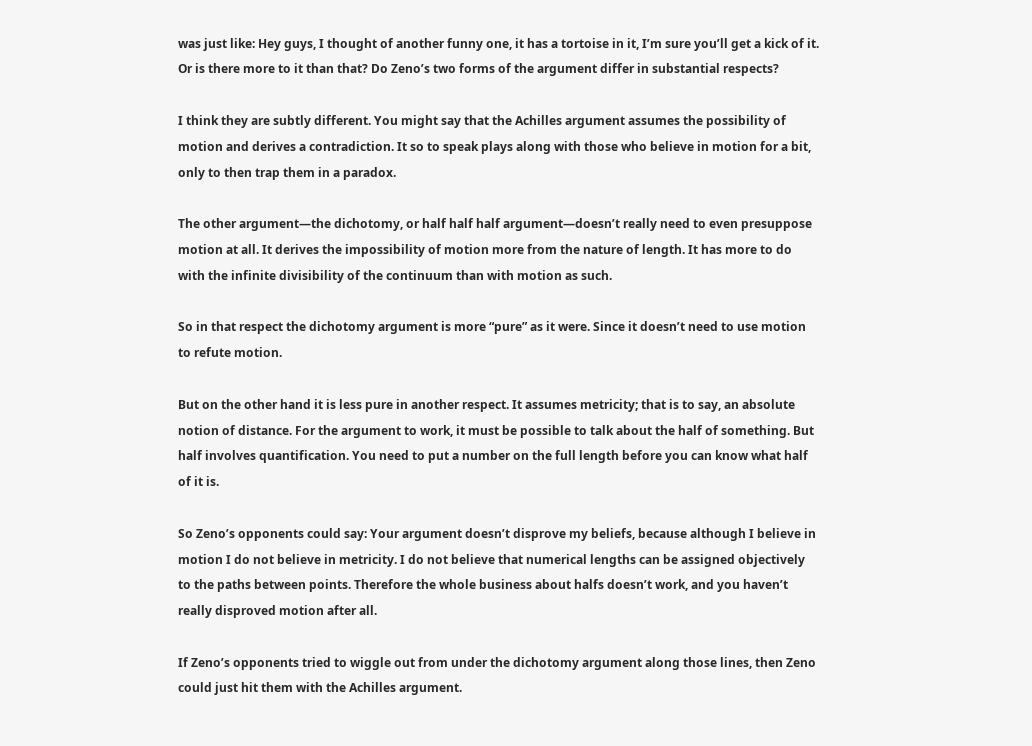was just like: Hey guys, I thought of another funny one, it has a tortoise in it, I’m sure you’ll get a kick of it. Or is there more to it than that? Do Zeno’s two forms of the argument differ in substantial respects?

I think they are subtly different. You might say that the Achilles argument assumes the possibility of motion and derives a contradiction. It so to speak plays along with those who believe in motion for a bit, only to then trap them in a paradox.

The other argument—the dichotomy, or half half half argument—doesn’t really need to even presuppose motion at all. It derives the impossibility of motion more from the nature of length. It has more to do with the infinite divisibility of the continuum than with motion as such.

So in that respect the dichotomy argument is more “pure” as it were. Since it doesn’t need to use motion to refute motion.

But on the other hand it is less pure in another respect. It assumes metricity; that is to say, an absolute notion of distance. For the argument to work, it must be possible to talk about the half of something. But half involves quantification. You need to put a number on the full length before you can know what half of it is.

So Zeno’s opponents could say: Your argument doesn’t disprove my beliefs, because although I believe in motion I do not believe in metricity. I do not believe that numerical lengths can be assigned objectively to the paths between points. Therefore the whole business about halfs doesn’t work, and you haven’t really disproved motion after all.

If Zeno’s opponents tried to wiggle out from under the dichotomy argument along those lines, then Zeno could just hit them with the Achilles argument.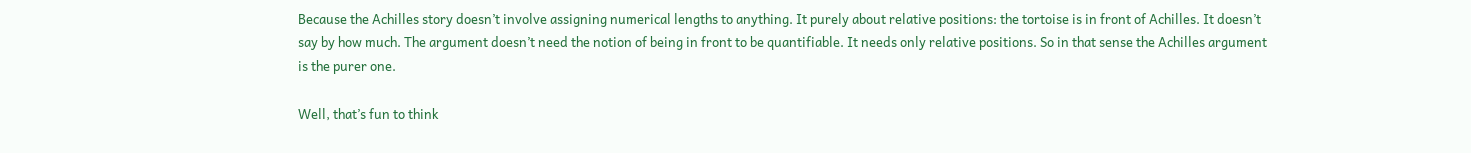Because the Achilles story doesn’t involve assigning numerical lengths to anything. It purely about relative positions: the tortoise is in front of Achilles. It doesn’t say by how much. The argument doesn’t need the notion of being in front to be quantifiable. It needs only relative positions. So in that sense the Achilles argument is the purer one.

Well, that’s fun to think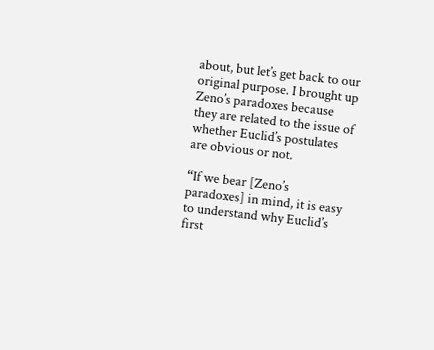about, but let’s get back to our original purpose. I brought up Zeno’s paradoxes because they are related to the issue of whether Euclid’s postulates are obvious or not.

“If we bear [Zeno’s paradoxes] in mind, it is easy to understand why Euclid’s first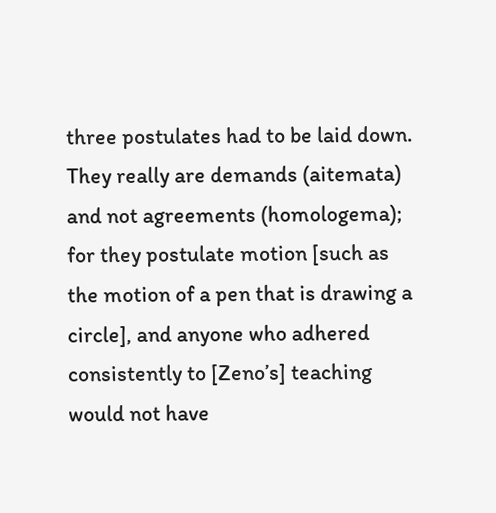three postulates had to be laid down. They really are demands (aitemata) and not agreements (homologema); for they postulate motion [such as the motion of a pen that is drawing a circle], and anyone who adhered consistently to [Zeno’s] teaching would not have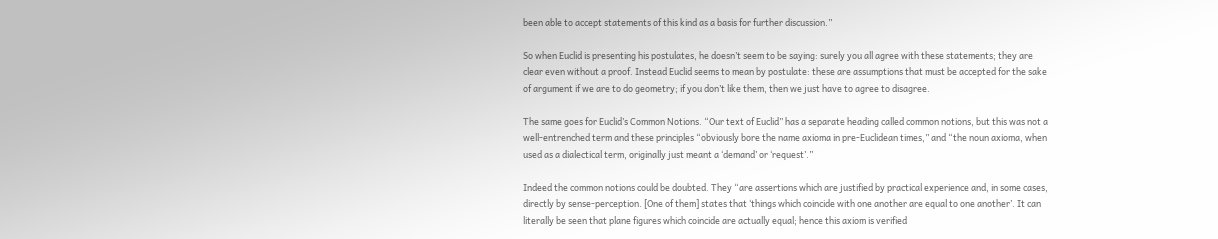been able to accept statements of this kind as a basis for further discussion.”

So when Euclid is presenting his postulates, he doesn’t seem to be saying: surely you all agree with these statements; they are clear even without a proof. Instead Euclid seems to mean by postulate: these are assumptions that must be accepted for the sake of argument if we are to do geometry; if you don’t like them, then we just have to agree to disagree.

The same goes for Euclid’s Common Notions. “Our text of Euclid” has a separate heading called common notions, but this was not a well-entrenched term and these principles “obviously bore the name axioma in pre-Euclidean times,” and “the noun axioma, when used as a dialectical term, originally just meant a ‘demand’ or ‘request’.”

Indeed the common notions could be doubted. They “are assertions which are justified by practical experience and, in some cases, directly by sense-perception. [One of them] states that ‘things which coincide with one another are equal to one another’. It can literally be seen that plane figures which coincide are actually equal; hence this axiom is verified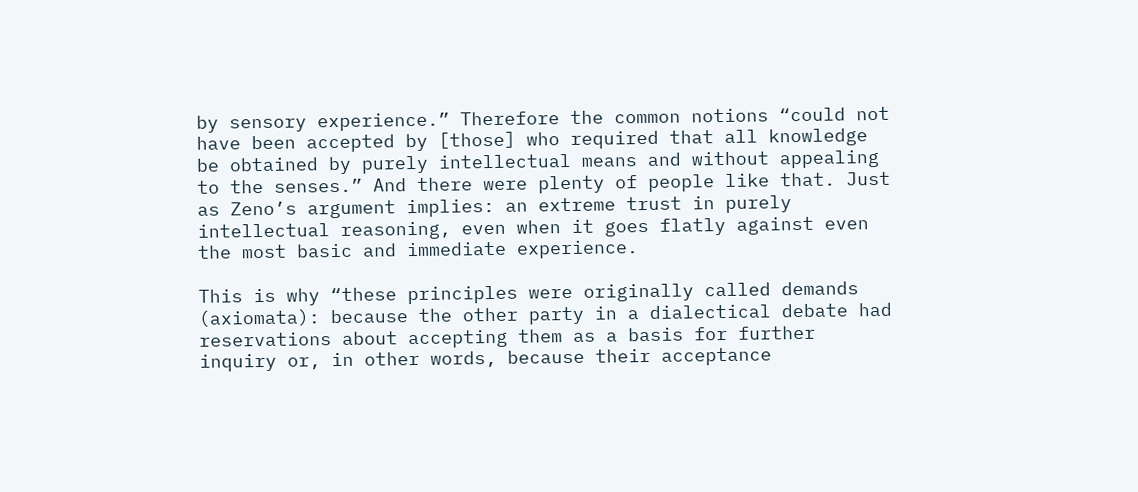by sensory experience.” Therefore the common notions “could not have been accepted by [those] who required that all knowledge be obtained by purely intellectual means and without appealing to the senses.” And there were plenty of people like that. Just as Zeno’s argument implies: an extreme trust in purely intellectual reasoning, even when it goes flatly against even the most basic and immediate experience.

This is why “these principles were originally called demands (axiomata): because the other party in a dialectical debate had reservations about accepting them as a basis for further inquiry or, in other words, because their acceptance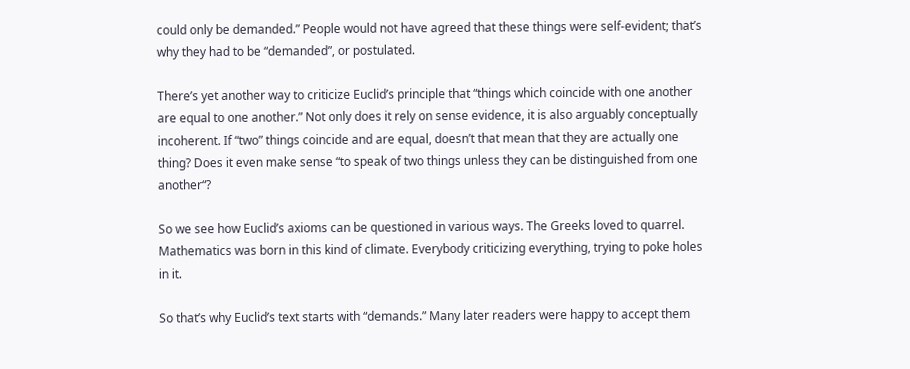could only be demanded.” People would not have agreed that these things were self-evident; that’s why they had to be “demanded”, or postulated.

There’s yet another way to criticize Euclid’s principle that “things which coincide with one another are equal to one another.” Not only does it rely on sense evidence, it is also arguably conceptually incoherent. If “two” things coincide and are equal, doesn’t that mean that they are actually one thing? Does it even make sense “to speak of two things unless they can be distinguished from one another“?

So we see how Euclid’s axioms can be questioned in various ways. The Greeks loved to quarrel. Mathematics was born in this kind of climate. Everybody criticizing everything, trying to poke holes in it.

So that’s why Euclid’s text starts with “demands.” Many later readers were happy to accept them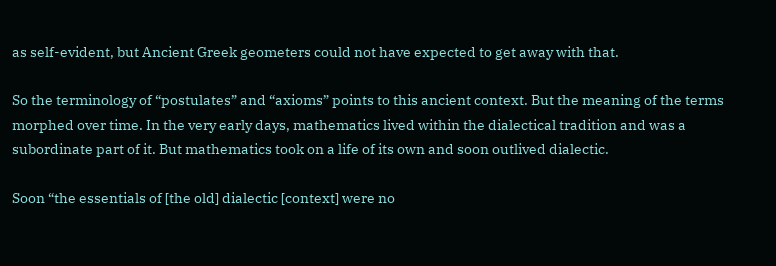as self-evident, but Ancient Greek geometers could not have expected to get away with that.

So the terminology of “postulates” and “axioms” points to this ancient context. But the meaning of the terms morphed over time. In the very early days, mathematics lived within the dialectical tradition and was a subordinate part of it. But mathematics took on a life of its own and soon outlived dialectic.

Soon “the essentials of [the old] dialectic [context] were no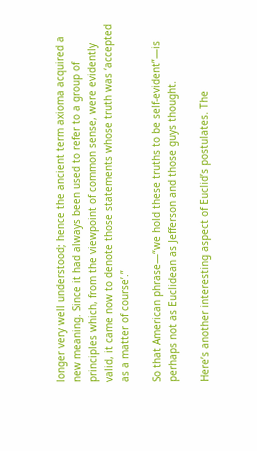longer very well understood; hence the ancient term axioma acquired a new meaning. Since it had always been used to refer to a group of principles which, from the viewpoint of common sense, were evidently valid, it came now to denote those statements whose truth was ‘accepted as a matter of course’.”

So that American phrase—“we hold these truths to be self-evident”—is perhaps not as Euclidean as Jefferson and those guys thought.

Here’s another interesting aspect of Euclid’s postulates. The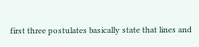first three postulates basically state that lines and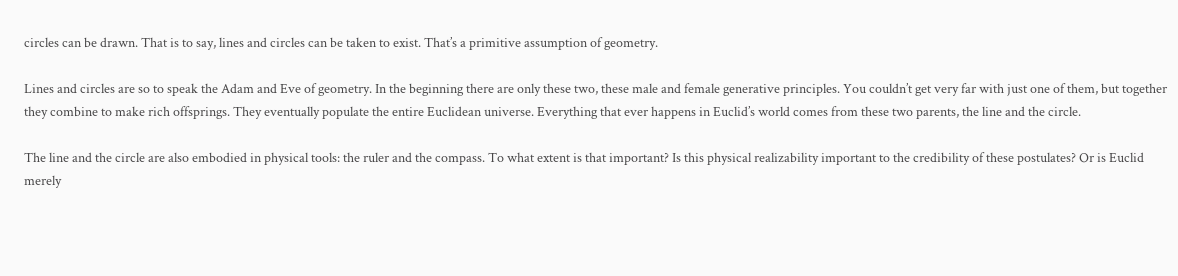circles can be drawn. That is to say, lines and circles can be taken to exist. That’s a primitive assumption of geometry.

Lines and circles are so to speak the Adam and Eve of geometry. In the beginning there are only these two, these male and female generative principles. You couldn’t get very far with just one of them, but together they combine to make rich offsprings. They eventually populate the entire Euclidean universe. Everything that ever happens in Euclid’s world comes from these two parents, the line and the circle.

The line and the circle are also embodied in physical tools: the ruler and the compass. To what extent is that important? Is this physical realizability important to the credibility of these postulates? Or is Euclid merely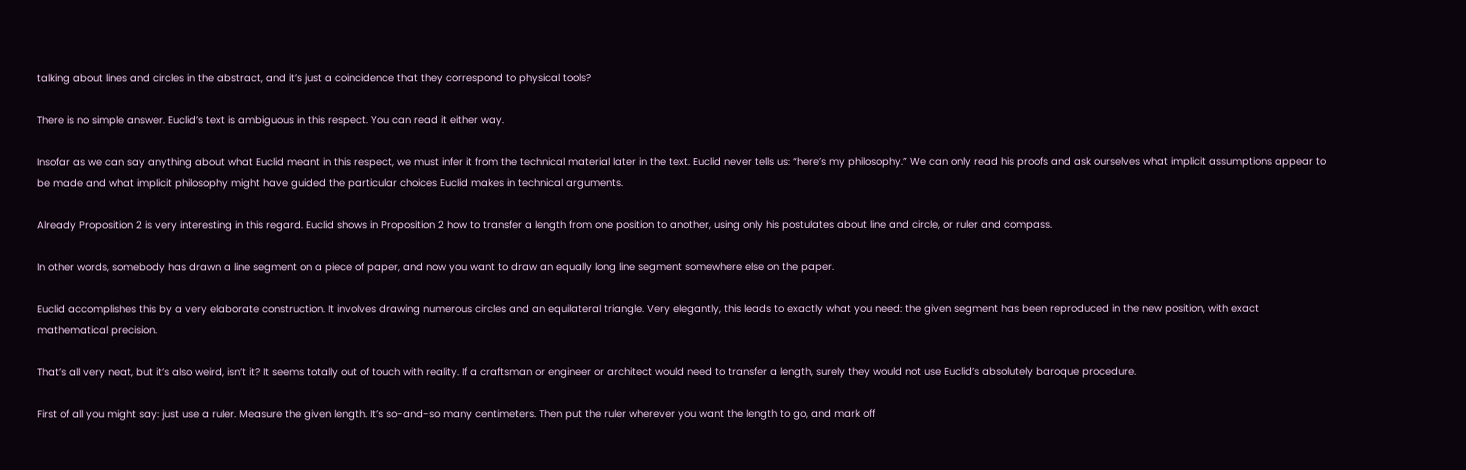talking about lines and circles in the abstract, and it’s just a coincidence that they correspond to physical tools?

There is no simple answer. Euclid’s text is ambiguous in this respect. You can read it either way.

Insofar as we can say anything about what Euclid meant in this respect, we must infer it from the technical material later in the text. Euclid never tells us: “here’s my philosophy.” We can only read his proofs and ask ourselves what implicit assumptions appear to be made and what implicit philosophy might have guided the particular choices Euclid makes in technical arguments.

Already Proposition 2 is very interesting in this regard. Euclid shows in Proposition 2 how to transfer a length from one position to another, using only his postulates about line and circle, or ruler and compass.

In other words, somebody has drawn a line segment on a piece of paper, and now you want to draw an equally long line segment somewhere else on the paper.

Euclid accomplishes this by a very elaborate construction. It involves drawing numerous circles and an equilateral triangle. Very elegantly, this leads to exactly what you need: the given segment has been reproduced in the new position, with exact mathematical precision.

That’s all very neat, but it’s also weird, isn’t it? It seems totally out of touch with reality. If a craftsman or engineer or architect would need to transfer a length, surely they would not use Euclid’s absolutely baroque procedure.

First of all you might say: just use a ruler. Measure the given length. It’s so-and-so many centimeters. Then put the ruler wherever you want the length to go, and mark off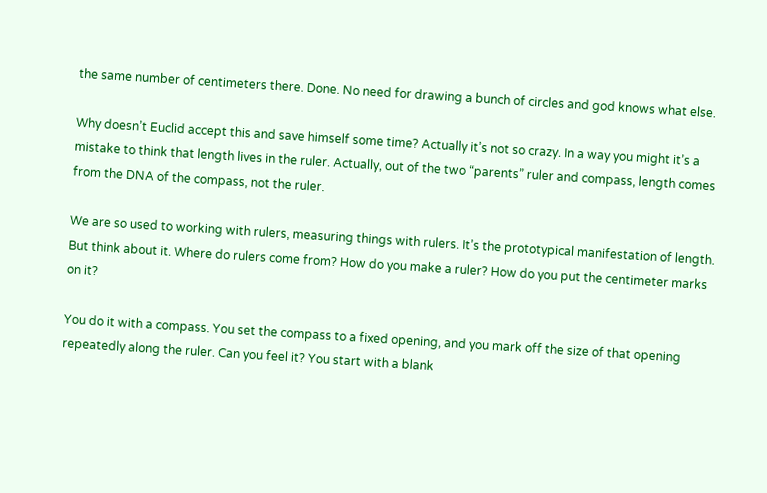the same number of centimeters there. Done. No need for drawing a bunch of circles and god knows what else.

Why doesn’t Euclid accept this and save himself some time? Actually it’s not so crazy. In a way you might it’s a mistake to think that length lives in the ruler. Actually, out of the two “parents” ruler and compass, length comes from the DNA of the compass, not the ruler.

We are so used to working with rulers, measuring things with rulers. It’s the prototypical manifestation of length. But think about it. Where do rulers come from? How do you make a ruler? How do you put the centimeter marks on it?

You do it with a compass. You set the compass to a fixed opening, and you mark off the size of that opening repeatedly along the ruler. Can you feel it? You start with a blank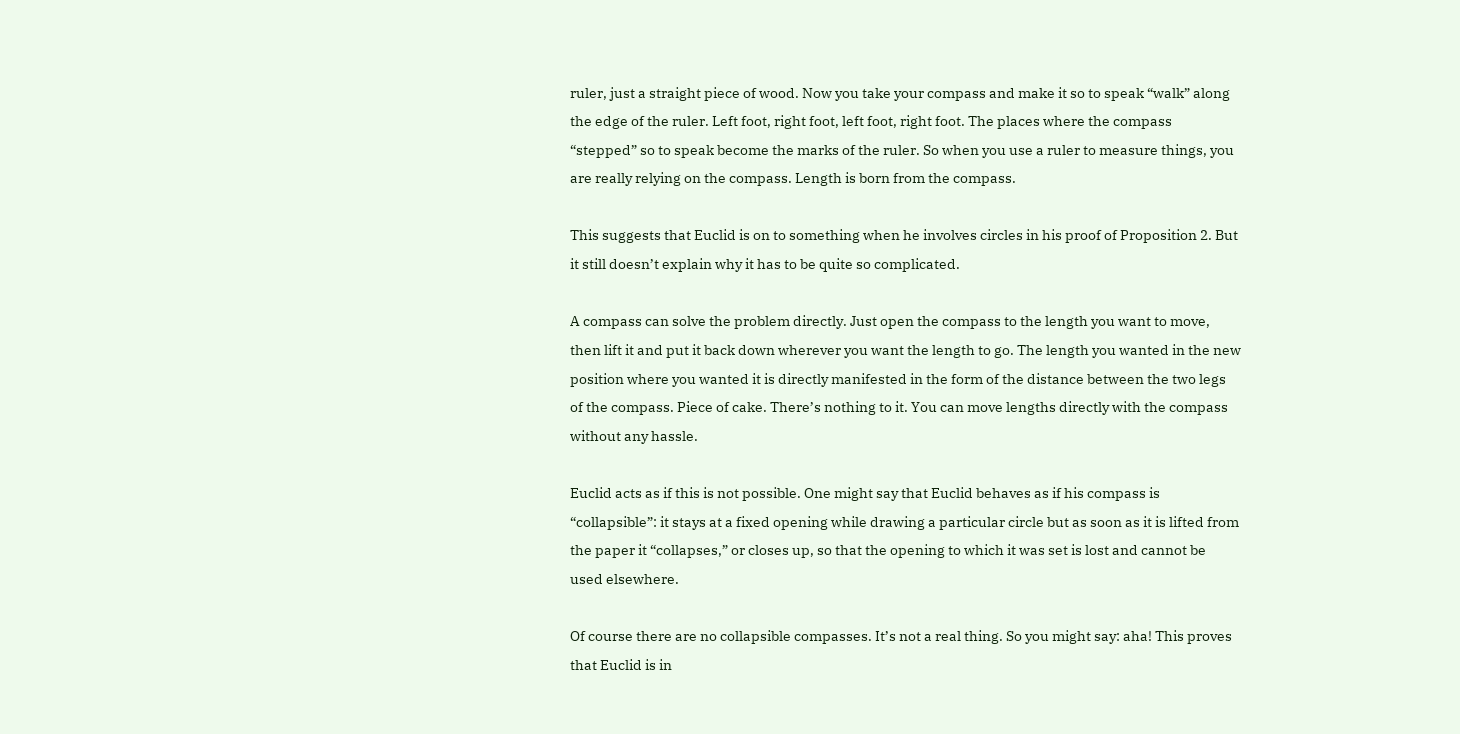ruler, just a straight piece of wood. Now you take your compass and make it so to speak “walk” along the edge of the ruler. Left foot, right foot, left foot, right foot. The places where the compass “stepped” so to speak become the marks of the ruler. So when you use a ruler to measure things, you are really relying on the compass. Length is born from the compass.

This suggests that Euclid is on to something when he involves circles in his proof of Proposition 2. But it still doesn’t explain why it has to be quite so complicated.

A compass can solve the problem directly. Just open the compass to the length you want to move, then lift it and put it back down wherever you want the length to go. The length you wanted in the new position where you wanted it is directly manifested in the form of the distance between the two legs of the compass. Piece of cake. There’s nothing to it. You can move lengths directly with the compass without any hassle.

Euclid acts as if this is not possible. One might say that Euclid behaves as if his compass is “collapsible”: it stays at a fixed opening while drawing a particular circle but as soon as it is lifted from the paper it “collapses,” or closes up, so that the opening to which it was set is lost and cannot be used elsewhere.

Of course there are no collapsible compasses. It’s not a real thing. So you might say: aha! This proves that Euclid is in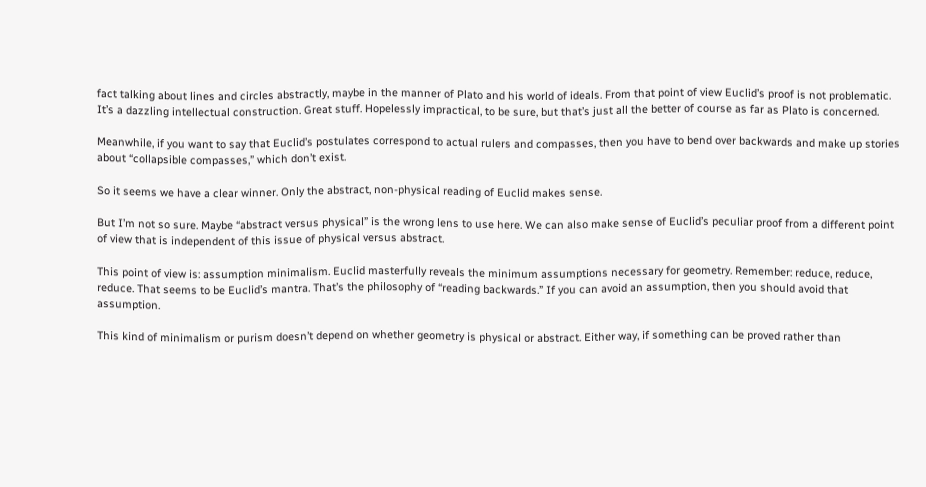fact talking about lines and circles abstractly, maybe in the manner of Plato and his world of ideals. From that point of view Euclid’s proof is not problematic. It’s a dazzling intellectual construction. Great stuff. Hopelessly impractical, to be sure, but that’s just all the better of course as far as Plato is concerned.

Meanwhile, if you want to say that Euclid’s postulates correspond to actual rulers and compasses, then you have to bend over backwards and make up stories about “collapsible compasses,” which don’t exist.

So it seems we have a clear winner. Only the abstract, non-physical reading of Euclid makes sense.

But I’m not so sure. Maybe “abstract versus physical” is the wrong lens to use here. We can also make sense of Euclid’s peculiar proof from a different point of view that is independent of this issue of physical versus abstract.

This point of view is: assumption minimalism. Euclid masterfully reveals the minimum assumptions necessary for geometry. Remember: reduce, reduce, reduce. That seems to be Euclid’s mantra. That’s the philosophy of “reading backwards.” If you can avoid an assumption, then you should avoid that assumption.

This kind of minimalism or purism doesn’t depend on whether geometry is physical or abstract. Either way, if something can be proved rather than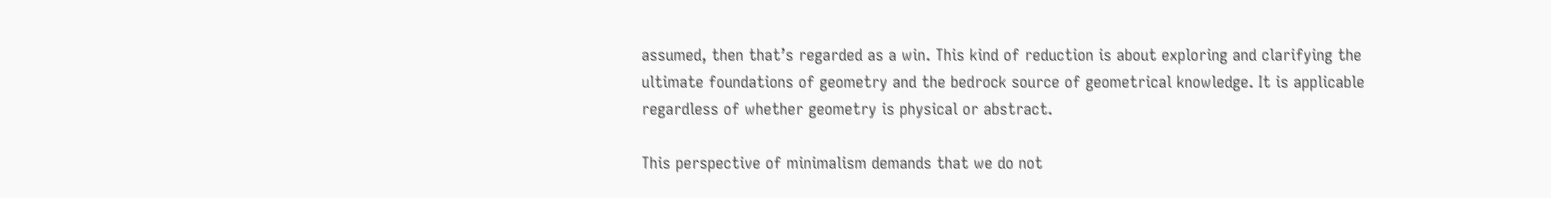assumed, then that’s regarded as a win. This kind of reduction is about exploring and clarifying the ultimate foundations of geometry and the bedrock source of geometrical knowledge. It is applicable regardless of whether geometry is physical or abstract.

This perspective of minimalism demands that we do not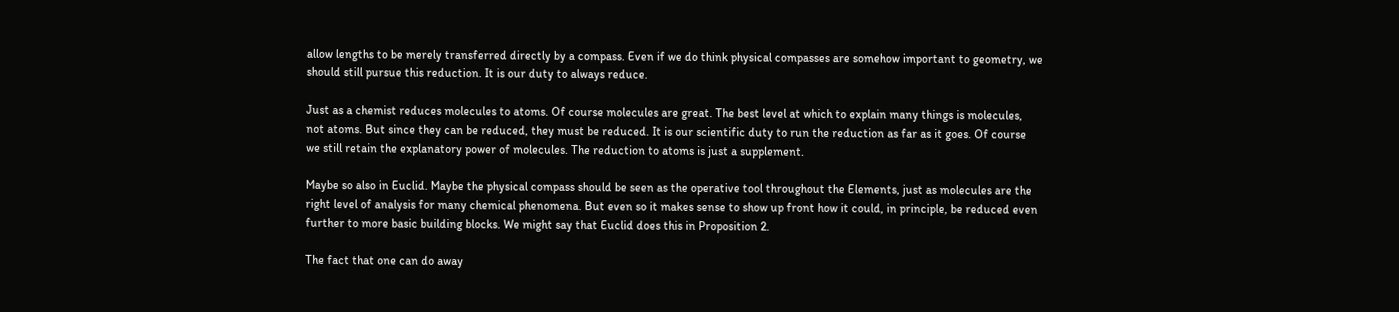allow lengths to be merely transferred directly by a compass. Even if we do think physical compasses are somehow important to geometry, we should still pursue this reduction. It is our duty to always reduce.

Just as a chemist reduces molecules to atoms. Of course molecules are great. The best level at which to explain many things is molecules, not atoms. But since they can be reduced, they must be reduced. It is our scientific duty to run the reduction as far as it goes. Of course we still retain the explanatory power of molecules. The reduction to atoms is just a supplement.

Maybe so also in Euclid. Maybe the physical compass should be seen as the operative tool throughout the Elements, just as molecules are the right level of analysis for many chemical phenomena. But even so it makes sense to show up front how it could, in principle, be reduced even further to more basic building blocks. We might say that Euclid does this in Proposition 2.

The fact that one can do away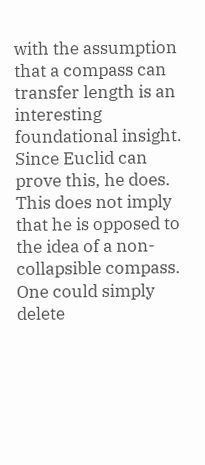with the assumption that a compass can transfer length is an interesting foundational insight. Since Euclid can prove this, he does. This does not imply that he is opposed to the idea of a non-collapsible compass. One could simply delete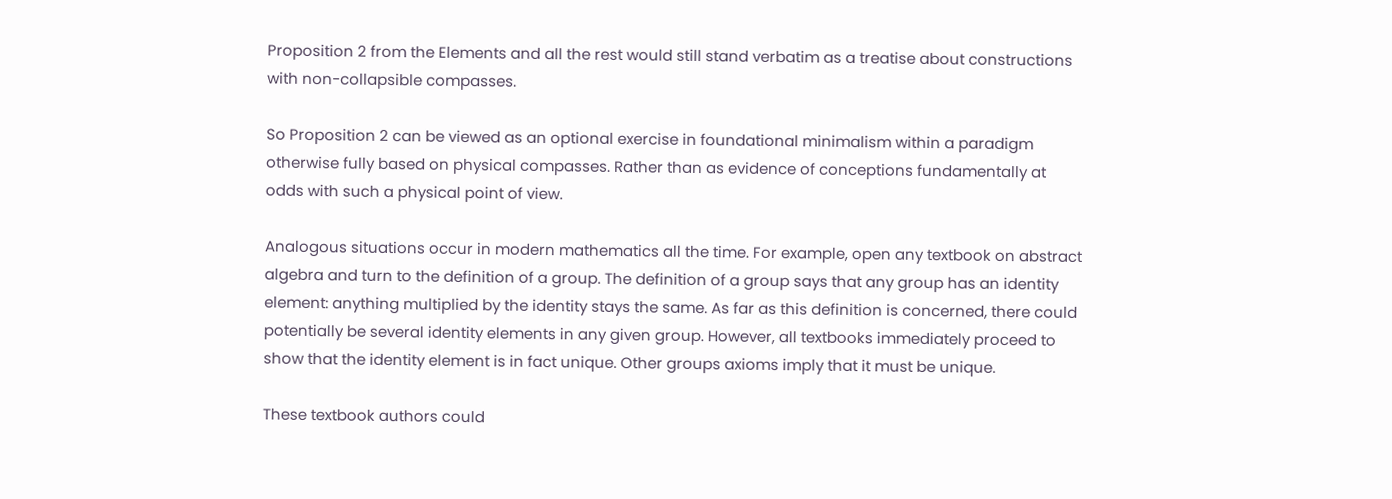Proposition 2 from the Elements and all the rest would still stand verbatim as a treatise about constructions with non-collapsible compasses.

So Proposition 2 can be viewed as an optional exercise in foundational minimalism within a paradigm otherwise fully based on physical compasses. Rather than as evidence of conceptions fundamentally at odds with such a physical point of view.

Analogous situations occur in modern mathematics all the time. For example, open any textbook on abstract algebra and turn to the definition of a group. The definition of a group says that any group has an identity element: anything multiplied by the identity stays the same. As far as this definition is concerned, there could potentially be several identity elements in any given group. However, all textbooks immediately proceed to show that the identity element is in fact unique. Other groups axioms imply that it must be unique.

These textbook authors could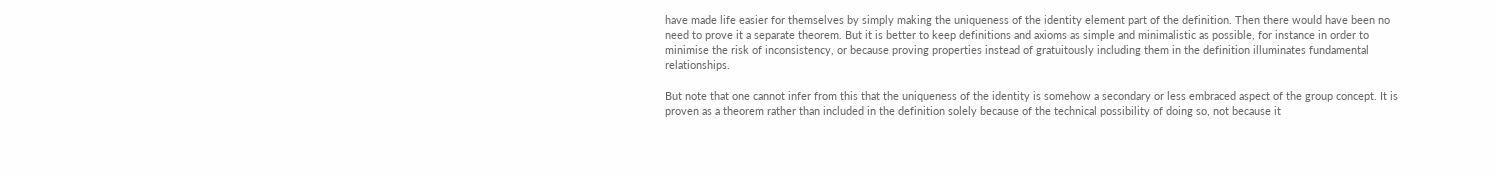have made life easier for themselves by simply making the uniqueness of the identity element part of the definition. Then there would have been no need to prove it a separate theorem. But it is better to keep definitions and axioms as simple and minimalistic as possible, for instance in order to minimise the risk of inconsistency, or because proving properties instead of gratuitously including them in the definition illuminates fundamental relationships.

But note that one cannot infer from this that the uniqueness of the identity is somehow a secondary or less embraced aspect of the group concept. It is proven as a theorem rather than included in the definition solely because of the technical possibility of doing so, not because it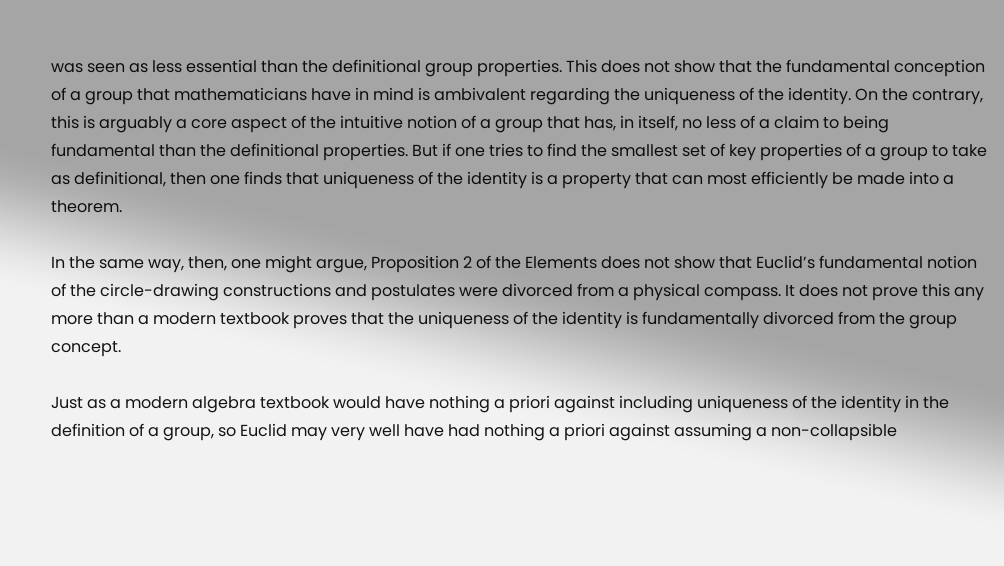was seen as less essential than the definitional group properties. This does not show that the fundamental conception of a group that mathematicians have in mind is ambivalent regarding the uniqueness of the identity. On the contrary, this is arguably a core aspect of the intuitive notion of a group that has, in itself, no less of a claim to being fundamental than the definitional properties. But if one tries to find the smallest set of key properties of a group to take as definitional, then one finds that uniqueness of the identity is a property that can most efficiently be made into a theorem.

In the same way, then, one might argue, Proposition 2 of the Elements does not show that Euclid’s fundamental notion of the circle-drawing constructions and postulates were divorced from a physical compass. It does not prove this any more than a modern textbook proves that the uniqueness of the identity is fundamentally divorced from the group concept.

Just as a modern algebra textbook would have nothing a priori against including uniqueness of the identity in the definition of a group, so Euclid may very well have had nothing a priori against assuming a non-collapsible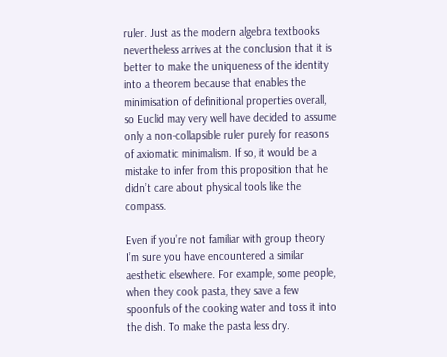ruler. Just as the modern algebra textbooks nevertheless arrives at the conclusion that it is better to make the uniqueness of the identity into a theorem because that enables the minimisation of definitional properties overall, so Euclid may very well have decided to assume only a non-collapsible ruler purely for reasons of axiomatic minimalism. If so, it would be a mistake to infer from this proposition that he didn’t care about physical tools like the compass.

Even if you’re not familiar with group theory I’m sure you have encountered a similar aesthetic elsewhere. For example, some people, when they cook pasta, they save a few spoonfuls of the cooking water and toss it into the dish. To make the pasta less dry.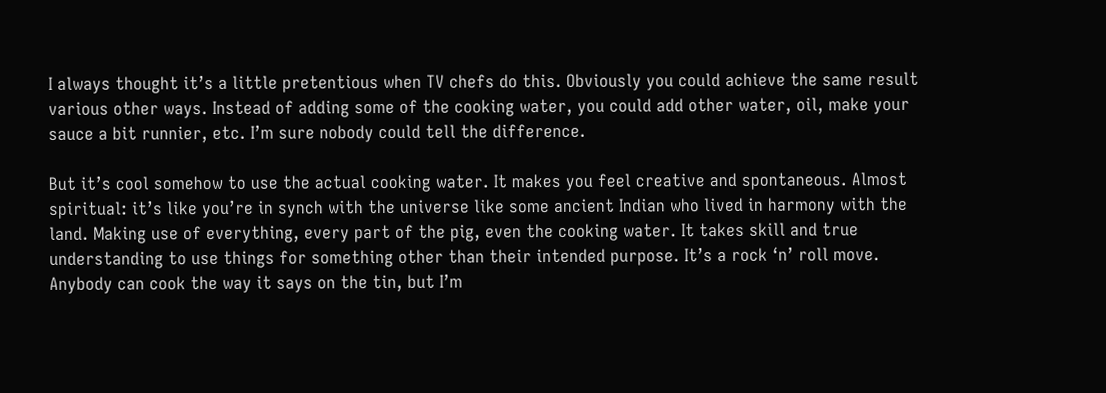I always thought it’s a little pretentious when TV chefs do this. Obviously you could achieve the same result various other ways. Instead of adding some of the cooking water, you could add other water, oil, make your sauce a bit runnier, etc. I’m sure nobody could tell the difference.

But it’s cool somehow to use the actual cooking water. It makes you feel creative and spontaneous. Almost spiritual: it’s like you’re in synch with the universe like some ancient Indian who lived in harmony with the land. Making use of everything, every part of the pig, even the cooking water. It takes skill and true understanding to use things for something other than their intended purpose. It’s a rock ‘n’ roll move. Anybody can cook the way it says on the tin, but I’m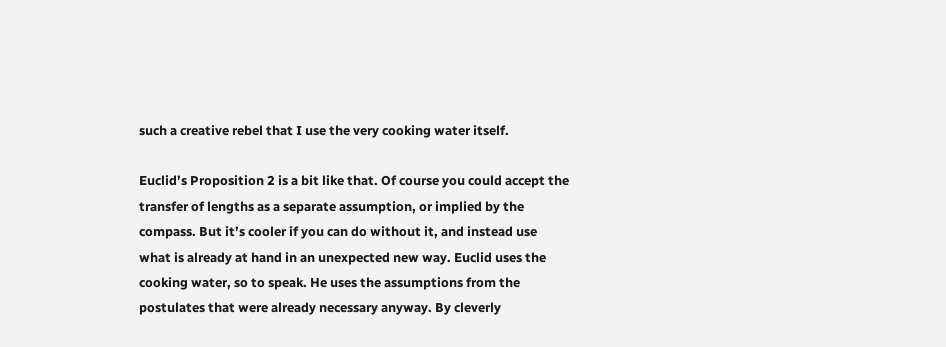such a creative rebel that I use the very cooking water itself.

Euclid’s Proposition 2 is a bit like that. Of course you could accept the transfer of lengths as a separate assumption, or implied by the compass. But it’s cooler if you can do without it, and instead use what is already at hand in an unexpected new way. Euclid uses the cooking water, so to speak. He uses the assumptions from the postulates that were already necessary anyway. By cleverly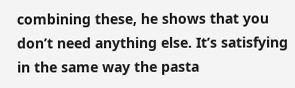combining these, he shows that you don’t need anything else. It’s satisfying in the same way the pasta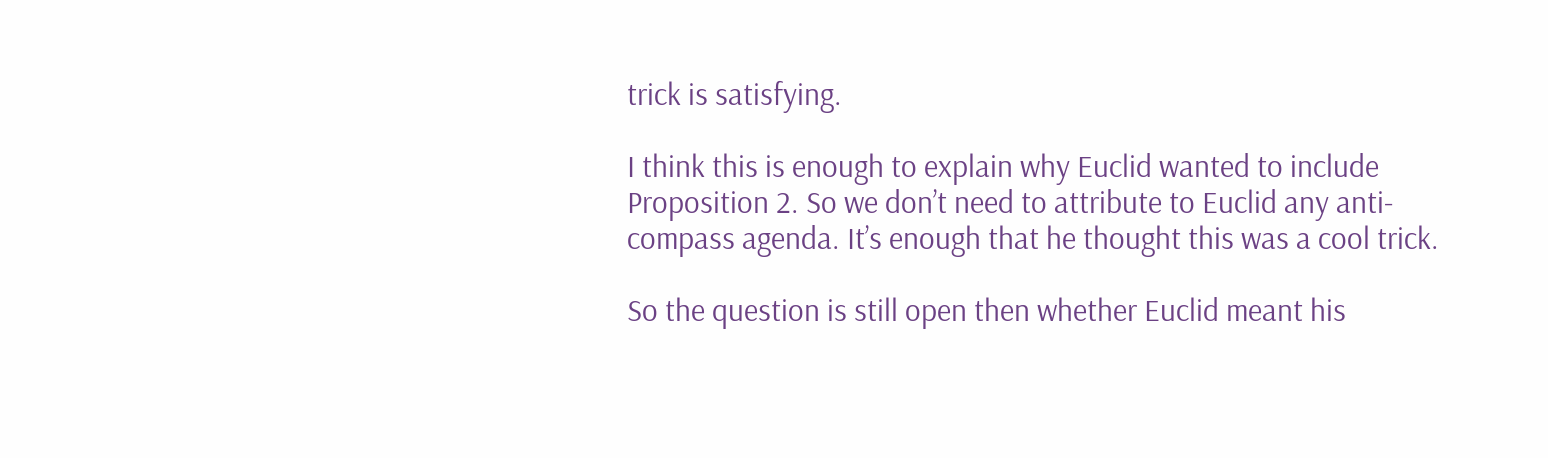trick is satisfying.

I think this is enough to explain why Euclid wanted to include Proposition 2. So we don’t need to attribute to Euclid any anti-compass agenda. It’s enough that he thought this was a cool trick.

So the question is still open then whether Euclid meant his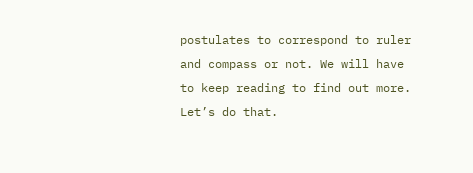postulates to correspond to ruler and compass or not. We will have to keep reading to find out more. Let’s do that.